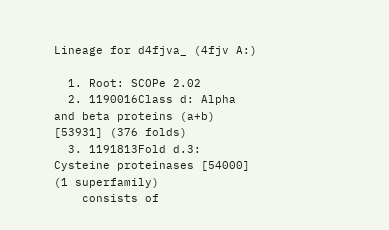Lineage for d4fjva_ (4fjv A:)

  1. Root: SCOPe 2.02
  2. 1190016Class d: Alpha and beta proteins (a+b) [53931] (376 folds)
  3. 1191813Fold d.3: Cysteine proteinases [54000] (1 superfamily)
    consists of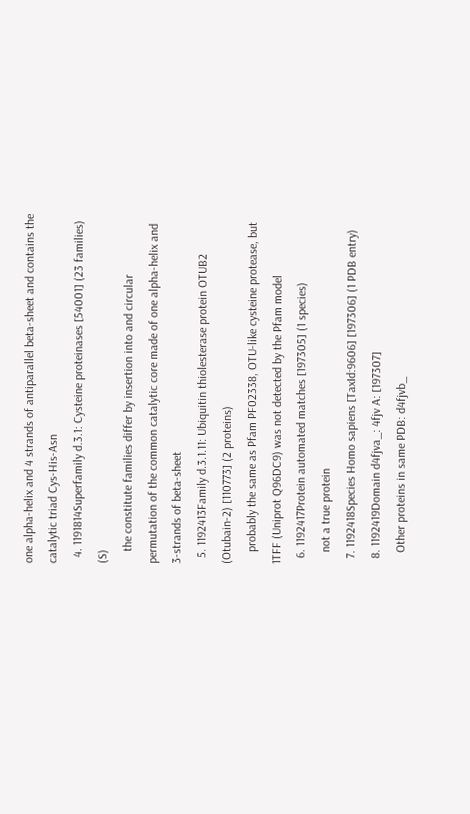one alpha-helix and 4 strands of antiparallel beta-sheet and contains the catalytic triad Cys-His-Asn
  4. 1191814Superfamily d.3.1: Cysteine proteinases [54001] (23 families) (S)
    the constitute families differ by insertion into and circular permutation of the common catalytic core made of one alpha-helix and 3-strands of beta-sheet
  5. 1192413Family d.3.1.11: Ubiquitin thiolesterase protein OTUB2 (Otubain-2) [110773] (2 proteins)
    probably the same as Pfam PF02338, OTU-like cysteine protease, but 1TFF (Uniprot Q96DC9) was not detected by the Pfam model
  6. 1192417Protein automated matches [197305] (1 species)
    not a true protein
  7. 1192418Species Homo sapiens [TaxId:9606] [197306] (1 PDB entry)
  8. 1192419Domain d4fjva_: 4fjv A: [197307]
    Other proteins in same PDB: d4fjvb_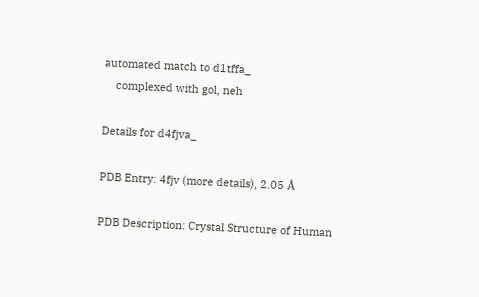automated match to d1tffa_
    complexed with gol, neh

Details for d4fjva_

PDB Entry: 4fjv (more details), 2.05 Å

PDB Description: Crystal Structure of Human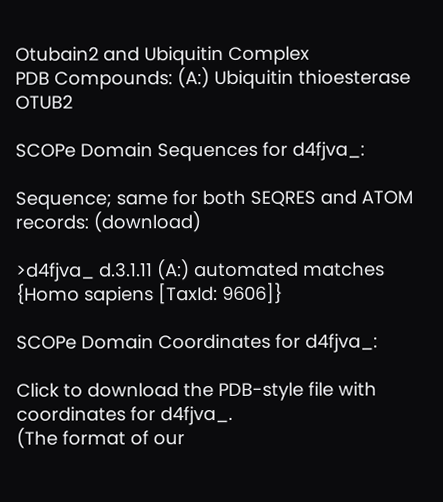Otubain2 and Ubiquitin Complex
PDB Compounds: (A:) Ubiquitin thioesterase OTUB2

SCOPe Domain Sequences for d4fjva_:

Sequence; same for both SEQRES and ATOM records: (download)

>d4fjva_ d.3.1.11 (A:) automated matches {Homo sapiens [TaxId: 9606]}

SCOPe Domain Coordinates for d4fjva_:

Click to download the PDB-style file with coordinates for d4fjva_.
(The format of our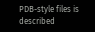PDB-style files is described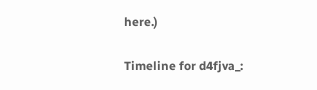here.)

Timeline for d4fjva_: